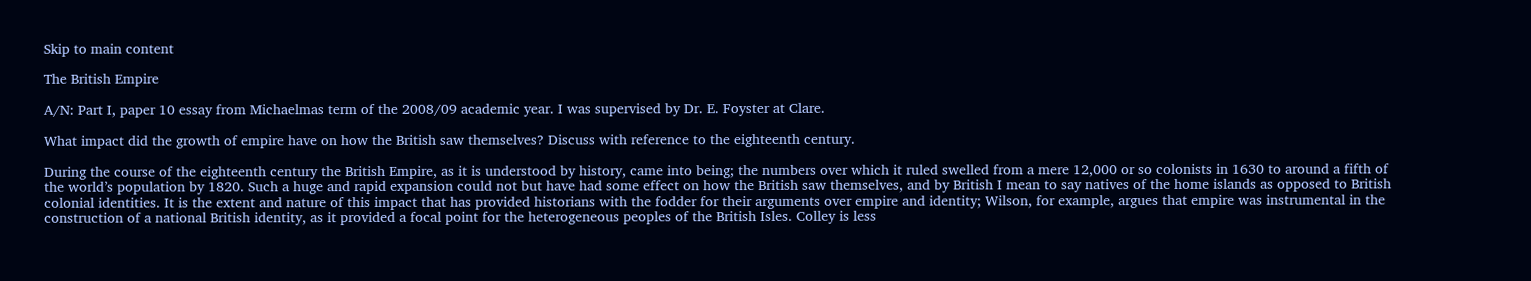Skip to main content

The British Empire

A/N: Part I, paper 10 essay from Michaelmas term of the 2008/09 academic year. I was supervised by Dr. E. Foyster at Clare.

What impact did the growth of empire have on how the British saw themselves? Discuss with reference to the eighteenth century.

During the course of the eighteenth century the British Empire, as it is understood by history, came into being; the numbers over which it ruled swelled from a mere 12,000 or so colonists in 1630 to around a fifth of the world’s population by 1820. Such a huge and rapid expansion could not but have had some effect on how the British saw themselves, and by British I mean to say natives of the home islands as opposed to British colonial identities. It is the extent and nature of this impact that has provided historians with the fodder for their arguments over empire and identity; Wilson, for example, argues that empire was instrumental in the construction of a national British identity, as it provided a focal point for the heterogeneous peoples of the British Isles. Colley is less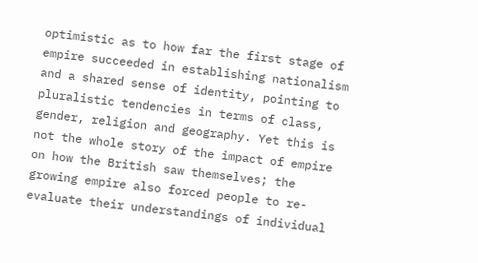optimistic as to how far the first stage of empire succeeded in establishing nationalism and a shared sense of identity, pointing to pluralistic tendencies in terms of class, gender, religion and geography. Yet this is not the whole story of the impact of empire on how the British saw themselves; the growing empire also forced people to re-evaluate their understandings of individual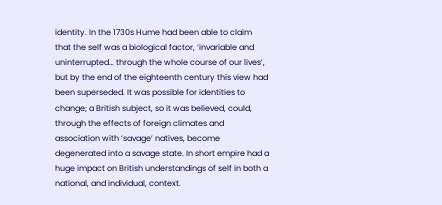identity. In the 1730s Hume had been able to claim that the self was a biological factor, ‘invariable and uninterrupted… through the whole course of our lives’, but by the end of the eighteenth century this view had been superseded. It was possible for identities to change; a British subject, so it was believed, could, through the effects of foreign climates and association with ‘savage’ natives, become degenerated into a savage state. In short empire had a huge impact on British understandings of self in both a national, and individual, context.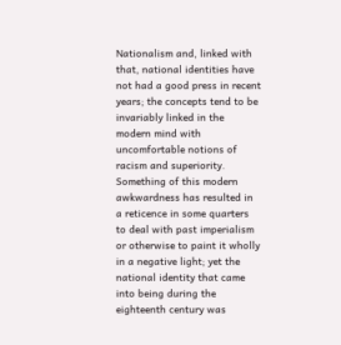Nationalism and, linked with that, national identities have not had a good press in recent years; the concepts tend to be invariably linked in the modern mind with uncomfortable notions of racism and superiority. Something of this modern awkwardness has resulted in a reticence in some quarters to deal with past imperialism or otherwise to paint it wholly in a negative light; yet the national identity that came into being during the eighteenth century was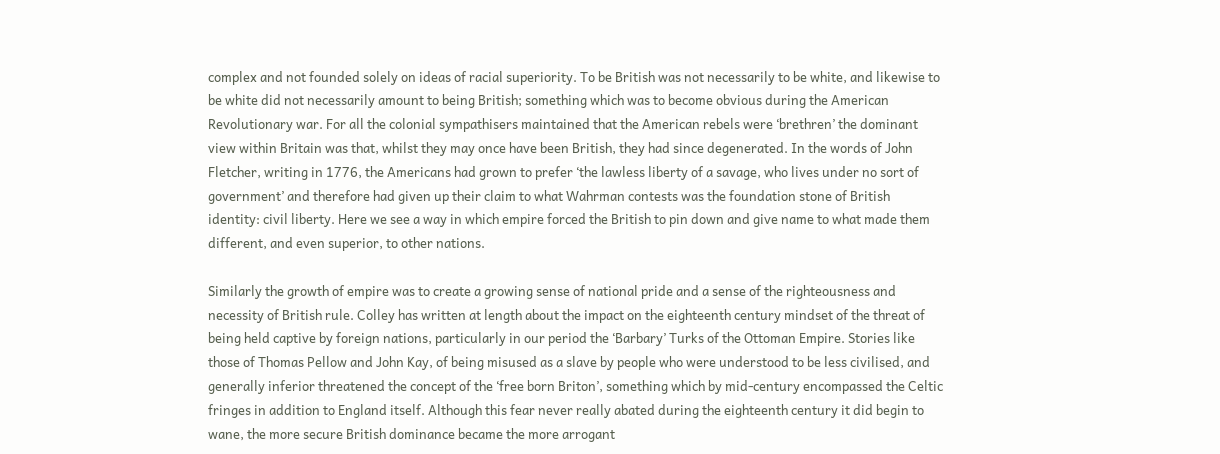complex and not founded solely on ideas of racial superiority. To be British was not necessarily to be white, and likewise to be white did not necessarily amount to being British; something which was to become obvious during the American Revolutionary war. For all the colonial sympathisers maintained that the American rebels were ‘brethren’ the dominant view within Britain was that, whilst they may once have been British, they had since degenerated. In the words of John Fletcher, writing in 1776, the Americans had grown to prefer ‘the lawless liberty of a savage, who lives under no sort of government’ and therefore had given up their claim to what Wahrman contests was the foundation stone of British identity: civil liberty. Here we see a way in which empire forced the British to pin down and give name to what made them different, and even superior, to other nations.

Similarly the growth of empire was to create a growing sense of national pride and a sense of the righteousness and necessity of British rule. Colley has written at length about the impact on the eighteenth century mindset of the threat of being held captive by foreign nations, particularly in our period the ‘Barbary’ Turks of the Ottoman Empire. Stories like those of Thomas Pellow and John Kay, of being misused as a slave by people who were understood to be less civilised, and generally inferior threatened the concept of the ‘free born Briton’, something which by mid-century encompassed the Celtic fringes in addition to England itself. Although this fear never really abated during the eighteenth century it did begin to wane, the more secure British dominance became the more arrogant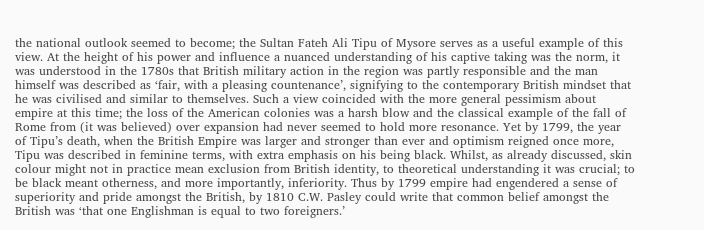the national outlook seemed to become; the Sultan Fateh Ali Tipu of Mysore serves as a useful example of this view. At the height of his power and influence a nuanced understanding of his captive taking was the norm, it was understood in the 1780s that British military action in the region was partly responsible and the man himself was described as ‘fair, with a pleasing countenance’, signifying to the contemporary British mindset that he was civilised and similar to themselves. Such a view coincided with the more general pessimism about empire at this time; the loss of the American colonies was a harsh blow and the classical example of the fall of Rome from (it was believed) over expansion had never seemed to hold more resonance. Yet by 1799, the year of Tipu’s death, when the British Empire was larger and stronger than ever and optimism reigned once more, Tipu was described in feminine terms, with extra emphasis on his being black. Whilst, as already discussed, skin colour might not in practice mean exclusion from British identity, to theoretical understanding it was crucial; to be black meant otherness, and more importantly, inferiority. Thus by 1799 empire had engendered a sense of superiority and pride amongst the British, by 1810 C.W. Pasley could write that common belief amongst the British was ‘that one Englishman is equal to two foreigners.’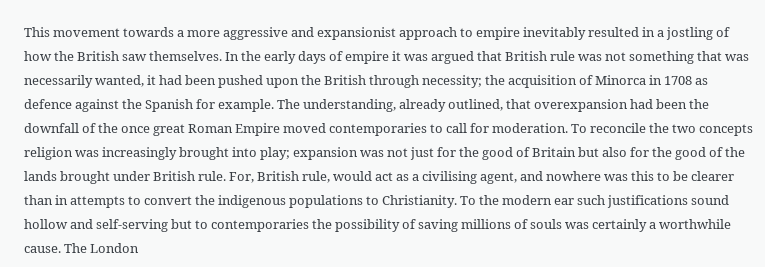This movement towards a more aggressive and expansionist approach to empire inevitably resulted in a jostling of how the British saw themselves. In the early days of empire it was argued that British rule was not something that was necessarily wanted, it had been pushed upon the British through necessity; the acquisition of Minorca in 1708 as defence against the Spanish for example. The understanding, already outlined, that overexpansion had been the downfall of the once great Roman Empire moved contemporaries to call for moderation. To reconcile the two concepts religion was increasingly brought into play; expansion was not just for the good of Britain but also for the good of the lands brought under British rule. For, British rule, would act as a civilising agent, and nowhere was this to be clearer than in attempts to convert the indigenous populations to Christianity. To the modern ear such justifications sound hollow and self-serving but to contemporaries the possibility of saving millions of souls was certainly a worthwhile cause. The London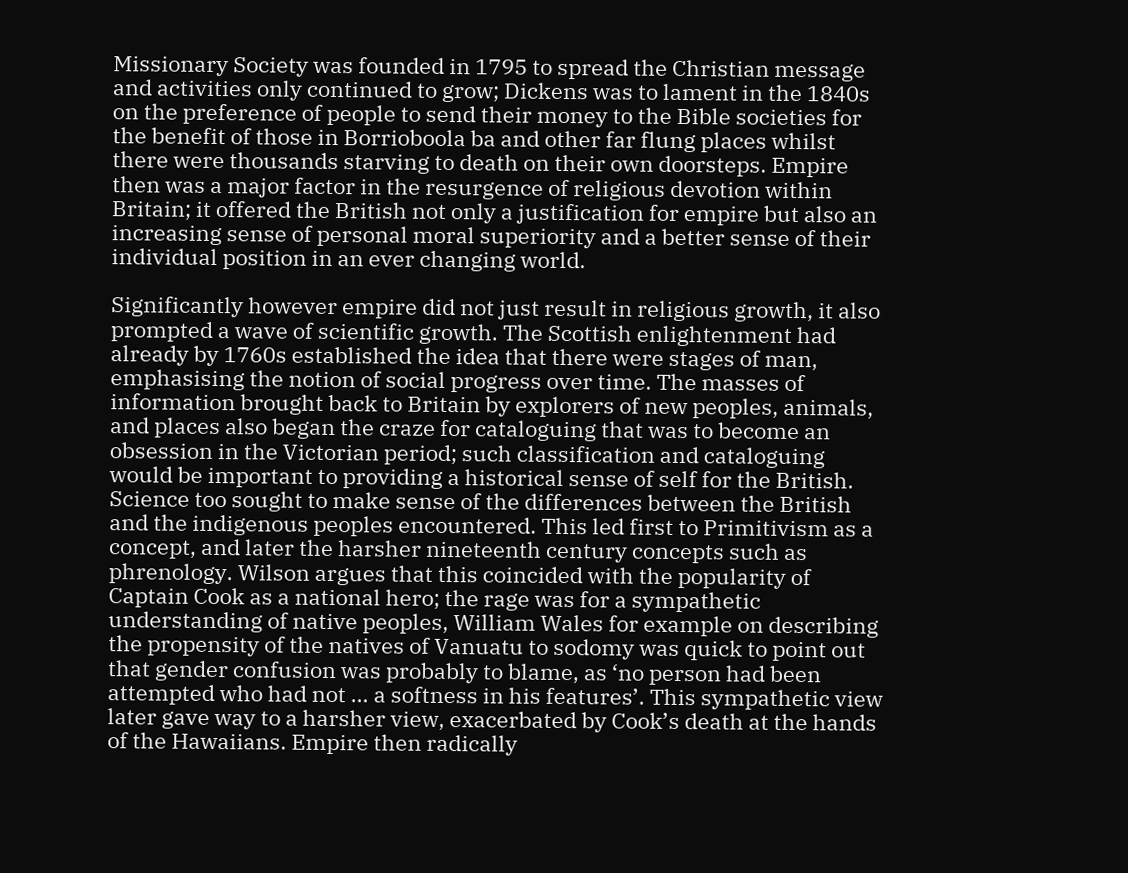Missionary Society was founded in 1795 to spread the Christian message and activities only continued to grow; Dickens was to lament in the 1840s on the preference of people to send their money to the Bible societies for the benefit of those in Borrioboola ba and other far flung places whilst there were thousands starving to death on their own doorsteps. Empire then was a major factor in the resurgence of religious devotion within Britain; it offered the British not only a justification for empire but also an increasing sense of personal moral superiority and a better sense of their individual position in an ever changing world.

Significantly however empire did not just result in religious growth, it also prompted a wave of scientific growth. The Scottish enlightenment had already by 1760s established the idea that there were stages of man, emphasising the notion of social progress over time. The masses of information brought back to Britain by explorers of new peoples, animals, and places also began the craze for cataloguing that was to become an obsession in the Victorian period; such classification and cataloguing would be important to providing a historical sense of self for the British. Science too sought to make sense of the differences between the British and the indigenous peoples encountered. This led first to Primitivism as a concept, and later the harsher nineteenth century concepts such as phrenology. Wilson argues that this coincided with the popularity of Captain Cook as a national hero; the rage was for a sympathetic understanding of native peoples, William Wales for example on describing the propensity of the natives of Vanuatu to sodomy was quick to point out that gender confusion was probably to blame, as ‘no person had been attempted who had not … a softness in his features’. This sympathetic view later gave way to a harsher view, exacerbated by Cook’s death at the hands of the Hawaiians. Empire then radically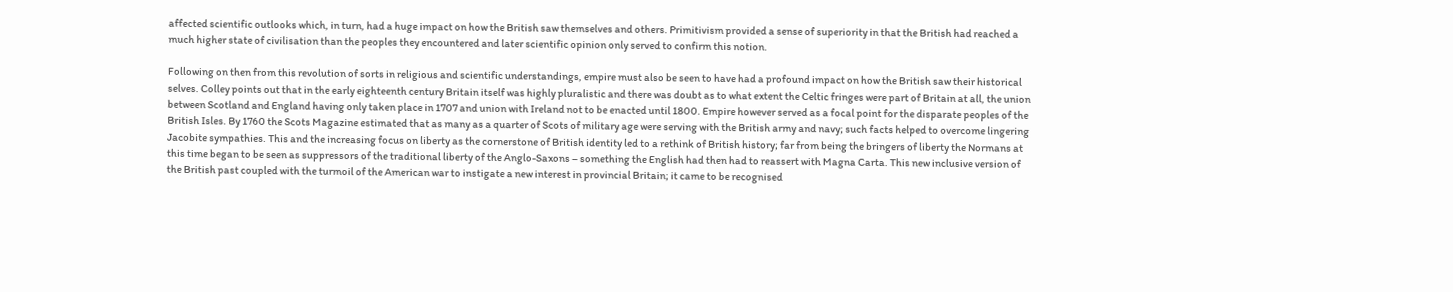affected scientific outlooks which, in turn, had a huge impact on how the British saw themselves and others. Primitivism provided a sense of superiority in that the British had reached a much higher state of civilisation than the peoples they encountered and later scientific opinion only served to confirm this notion.

Following on then from this revolution of sorts in religious and scientific understandings, empire must also be seen to have had a profound impact on how the British saw their historical selves. Colley points out that in the early eighteenth century Britain itself was highly pluralistic and there was doubt as to what extent the Celtic fringes were part of Britain at all, the union between Scotland and England having only taken place in 1707 and union with Ireland not to be enacted until 1800. Empire however served as a focal point for the disparate peoples of the British Isles. By 1760 the Scots Magazine estimated that as many as a quarter of Scots of military age were serving with the British army and navy; such facts helped to overcome lingering Jacobite sympathies. This and the increasing focus on liberty as the cornerstone of British identity led to a rethink of British history; far from being the bringers of liberty the Normans at this time began to be seen as suppressors of the traditional liberty of the Anglo-Saxons – something the English had then had to reassert with Magna Carta. This new inclusive version of the British past coupled with the turmoil of the American war to instigate a new interest in provincial Britain; it came to be recognised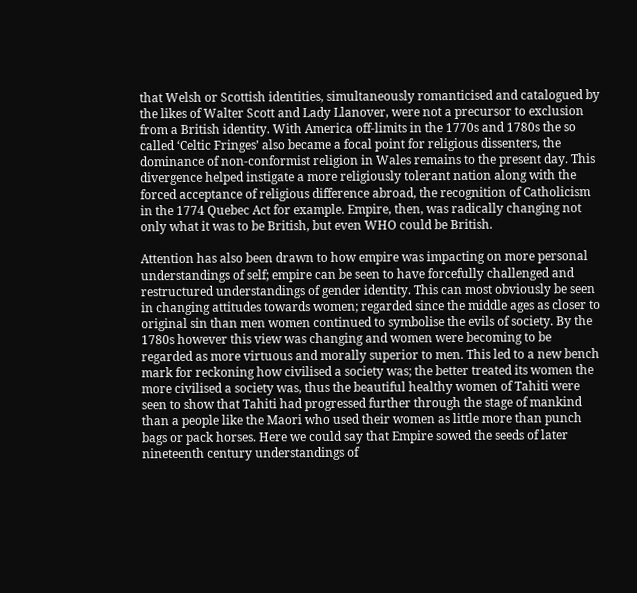that Welsh or Scottish identities, simultaneously romanticised and catalogued by the likes of Walter Scott and Lady Llanover, were not a precursor to exclusion from a British identity. With America off-limits in the 1770s and 1780s the so called ‘Celtic Fringes’ also became a focal point for religious dissenters, the dominance of non-conformist religion in Wales remains to the present day. This divergence helped instigate a more religiously tolerant nation along with the forced acceptance of religious difference abroad, the recognition of Catholicism in the 1774 Quebec Act for example. Empire, then, was radically changing not only what it was to be British, but even WHO could be British.

Attention has also been drawn to how empire was impacting on more personal understandings of self; empire can be seen to have forcefully challenged and restructured understandings of gender identity. This can most obviously be seen in changing attitudes towards women; regarded since the middle ages as closer to original sin than men women continued to symbolise the evils of society. By the 1780s however this view was changing and women were becoming to be regarded as more virtuous and morally superior to men. This led to a new bench mark for reckoning how civilised a society was; the better treated its women the more civilised a society was, thus the beautiful healthy women of Tahiti were seen to show that Tahiti had progressed further through the stage of mankind than a people like the Maori who used their women as little more than punch bags or pack horses. Here we could say that Empire sowed the seeds of later nineteenth century understandings of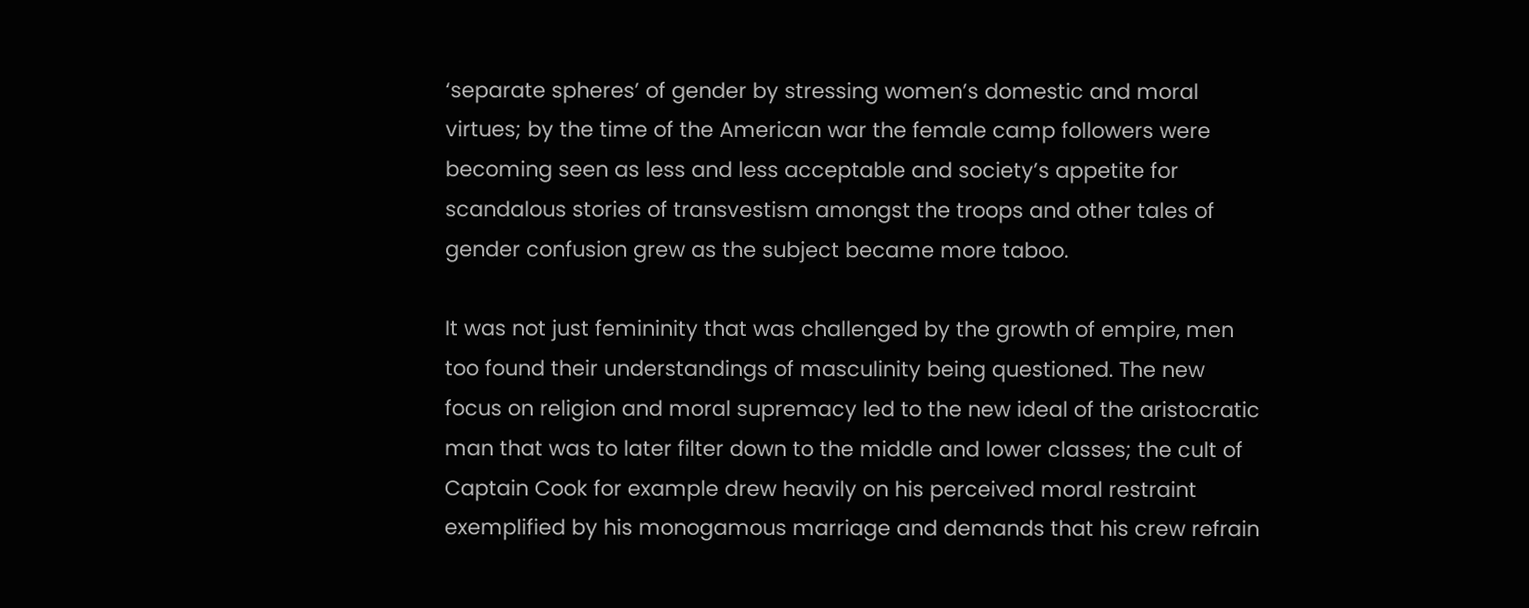‘separate spheres’ of gender by stressing women’s domestic and moral virtues; by the time of the American war the female camp followers were becoming seen as less and less acceptable and society’s appetite for scandalous stories of transvestism amongst the troops and other tales of gender confusion grew as the subject became more taboo.

It was not just femininity that was challenged by the growth of empire, men too found their understandings of masculinity being questioned. The new focus on religion and moral supremacy led to the new ideal of the aristocratic man that was to later filter down to the middle and lower classes; the cult of Captain Cook for example drew heavily on his perceived moral restraint exemplified by his monogamous marriage and demands that his crew refrain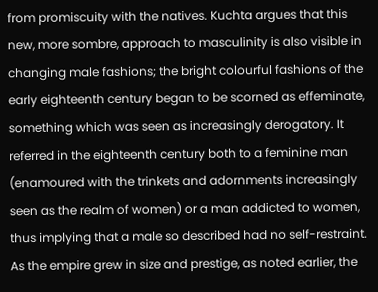from promiscuity with the natives. Kuchta argues that this new, more sombre, approach to masculinity is also visible in changing male fashions; the bright colourful fashions of the early eighteenth century began to be scorned as effeminate, something which was seen as increasingly derogatory. It referred in the eighteenth century both to a feminine man (enamoured with the trinkets and adornments increasingly seen as the realm of women) or a man addicted to women, thus implying that a male so described had no self-restraint. As the empire grew in size and prestige, as noted earlier, the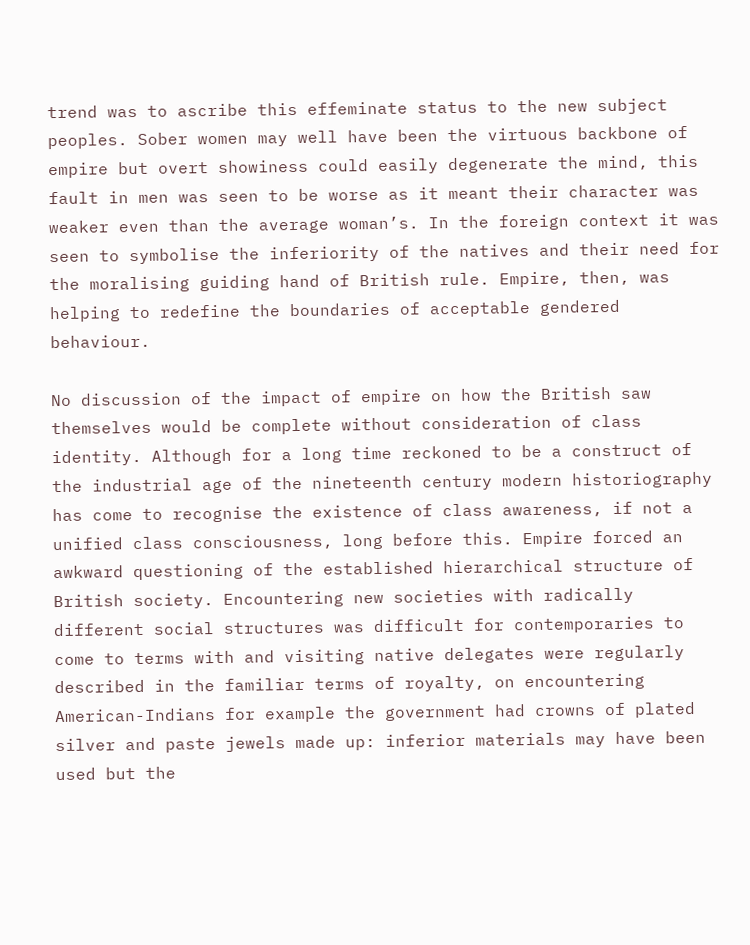trend was to ascribe this effeminate status to the new subject peoples. Sober women may well have been the virtuous backbone of empire but overt showiness could easily degenerate the mind, this fault in men was seen to be worse as it meant their character was weaker even than the average woman’s. In the foreign context it was seen to symbolise the inferiority of the natives and their need for the moralising guiding hand of British rule. Empire, then, was helping to redefine the boundaries of acceptable gendered behaviour.

No discussion of the impact of empire on how the British saw themselves would be complete without consideration of class identity. Although for a long time reckoned to be a construct of the industrial age of the nineteenth century modern historiography has come to recognise the existence of class awareness, if not a unified class consciousness, long before this. Empire forced an awkward questioning of the established hierarchical structure of British society. Encountering new societies with radically different social structures was difficult for contemporaries to come to terms with and visiting native delegates were regularly described in the familiar terms of royalty, on encountering American-Indians for example the government had crowns of plated silver and paste jewels made up: inferior materials may have been used but the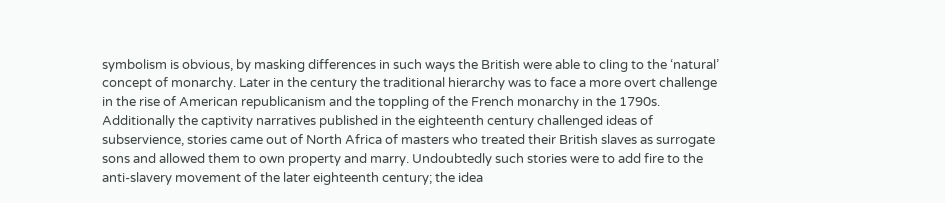symbolism is obvious, by masking differences in such ways the British were able to cling to the ‘natural’ concept of monarchy. Later in the century the traditional hierarchy was to face a more overt challenge in the rise of American republicanism and the toppling of the French monarchy in the 1790s. Additionally the captivity narratives published in the eighteenth century challenged ideas of subservience, stories came out of North Africa of masters who treated their British slaves as surrogate sons and allowed them to own property and marry. Undoubtedly such stories were to add fire to the anti-slavery movement of the later eighteenth century; the idea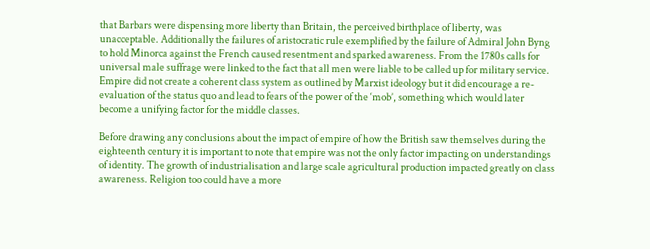that Barbars were dispensing more liberty than Britain, the perceived birthplace of liberty, was unacceptable. Additionally the failures of aristocratic rule exemplified by the failure of Admiral John Byng to hold Minorca against the French caused resentment and sparked awareness. From the 1780s calls for universal male suffrage were linked to the fact that all men were liable to be called up for military service. Empire did not create a coherent class system as outlined by Marxist ideology but it did encourage a re-evaluation of the status quo and lead to fears of the power of the ‘mob’, something which would later become a unifying factor for the middle classes.

Before drawing any conclusions about the impact of empire of how the British saw themselves during the eighteenth century it is important to note that empire was not the only factor impacting on understandings of identity. The growth of industrialisation and large scale agricultural production impacted greatly on class awareness. Religion too could have a more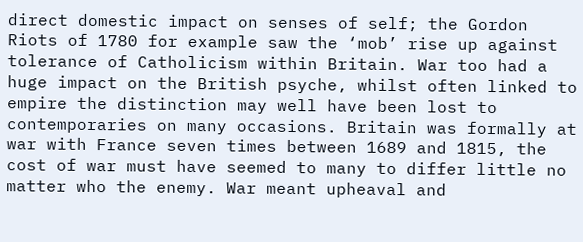direct domestic impact on senses of self; the Gordon Riots of 1780 for example saw the ‘mob’ rise up against tolerance of Catholicism within Britain. War too had a huge impact on the British psyche, whilst often linked to empire the distinction may well have been lost to contemporaries on many occasions. Britain was formally at war with France seven times between 1689 and 1815, the cost of war must have seemed to many to differ little no matter who the enemy. War meant upheaval and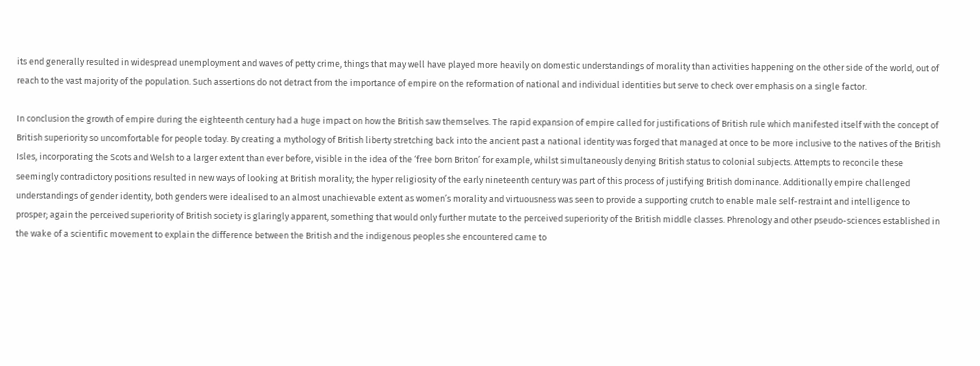its end generally resulted in widespread unemployment and waves of petty crime, things that may well have played more heavily on domestic understandings of morality than activities happening on the other side of the world, out of reach to the vast majority of the population. Such assertions do not detract from the importance of empire on the reformation of national and individual identities but serve to check over emphasis on a single factor.

In conclusion the growth of empire during the eighteenth century had a huge impact on how the British saw themselves. The rapid expansion of empire called for justifications of British rule which manifested itself with the concept of British superiority so uncomfortable for people today. By creating a mythology of British liberty stretching back into the ancient past a national identity was forged that managed at once to be more inclusive to the natives of the British Isles, incorporating the Scots and Welsh to a larger extent than ever before, visible in the idea of the ‘free born Briton’ for example, whilst simultaneously denying British status to colonial subjects. Attempts to reconcile these seemingly contradictory positions resulted in new ways of looking at British morality; the hyper religiosity of the early nineteenth century was part of this process of justifying British dominance. Additionally empire challenged understandings of gender identity, both genders were idealised to an almost unachievable extent as women’s morality and virtuousness was seen to provide a supporting crutch to enable male self-restraint and intelligence to prosper; again the perceived superiority of British society is glaringly apparent, something that would only further mutate to the perceived superiority of the British middle classes. Phrenology and other pseudo-sciences established in the wake of a scientific movement to explain the difference between the British and the indigenous peoples she encountered came to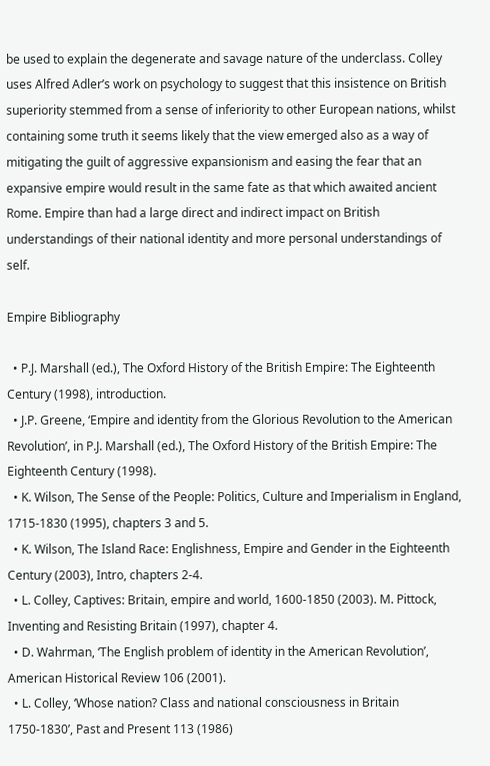be used to explain the degenerate and savage nature of the underclass. Colley uses Alfred Adler’s work on psychology to suggest that this insistence on British superiority stemmed from a sense of inferiority to other European nations, whilst containing some truth it seems likely that the view emerged also as a way of mitigating the guilt of aggressive expansionism and easing the fear that an expansive empire would result in the same fate as that which awaited ancient Rome. Empire than had a large direct and indirect impact on British understandings of their national identity and more personal understandings of self.

Empire Bibliography

  • P.J. Marshall (ed.), The Oxford History of the British Empire: The Eighteenth Century (1998), introduction.
  • J.P. Greene, ‘Empire and identity from the Glorious Revolution to the American Revolution’, in P.J. Marshall (ed.), The Oxford History of the British Empire: The Eighteenth Century (1998).
  • K. Wilson, The Sense of the People: Politics, Culture and Imperialism in England, 1715-1830 (1995), chapters 3 and 5.
  • K. Wilson, The Island Race: Englishness, Empire and Gender in the Eighteenth Century (2003), Intro, chapters 2-4.
  • L. Colley, Captives: Britain, empire and world, 1600-1850 (2003). M. Pittock, Inventing and Resisting Britain (1997), chapter 4.
  • D. Wahrman, ‘The English problem of identity in the American Revolution’, American Historical Review 106 (2001).
  • L. Colley, ‘Whose nation? Class and national consciousness in Britain 1750-1830’, Past and Present 113 (1986)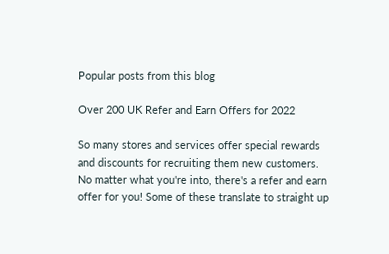Popular posts from this blog

Over 200 UK Refer and Earn Offers for 2022

So many stores and services offer special rewards and discounts for recruiting them new customers. No matter what you're into, there's a refer and earn offer for you! Some of these translate to straight up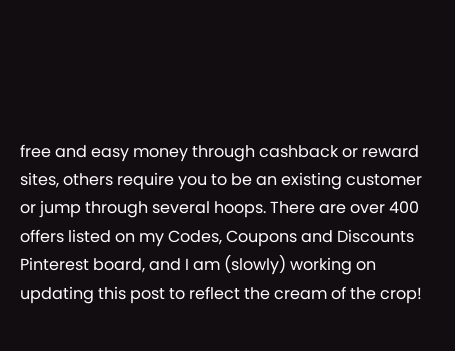free and easy money through cashback or reward sites, others require you to be an existing customer or jump through several hoops. There are over 400 offers listed on my Codes, Coupons and Discounts Pinterest board, and I am (slowly) working on updating this post to reflect the cream of the crop!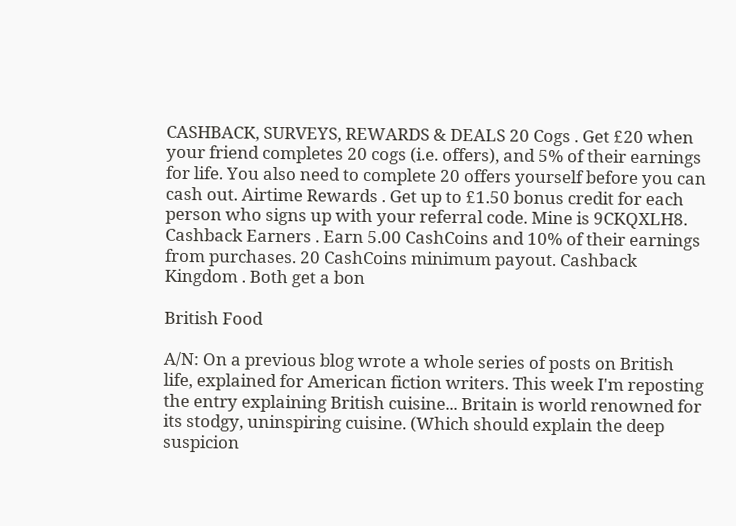CASHBACK, SURVEYS, REWARDS & DEALS 20 Cogs . Get £20 when your friend completes 20 cogs (i.e. offers), and 5% of their earnings for life. You also need to complete 20 offers yourself before you can cash out. Airtime Rewards . Get up to £1.50 bonus credit for each person who signs up with your referral code. Mine is 9CKQXLH8. Cashback Earners . Earn 5.00 CashCoins and 10% of their earnings from purchases. 20 CashCoins minimum payout. Cashback Kingdom . Both get a bon

British Food

A/N: On a previous blog wrote a whole series of posts on British life, explained for American fiction writers. This week I'm reposting the entry explaining British cuisine... Britain is world renowned for its stodgy, uninspiring cuisine. (Which should explain the deep suspicion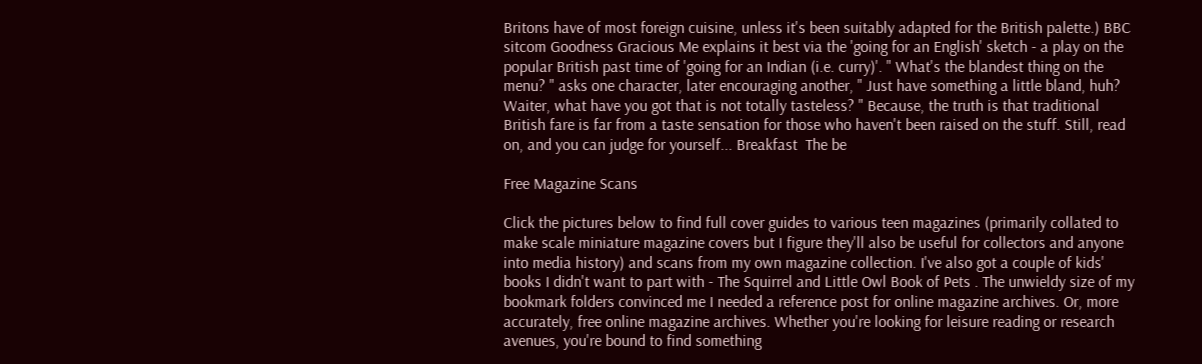Britons have of most foreign cuisine, unless it's been suitably adapted for the British palette.) BBC sitcom Goodness Gracious Me explains it best via the 'going for an English' sketch - a play on the popular British past time of 'going for an Indian (i.e. curry)'. " What's the blandest thing on the menu? " asks one character, later encouraging another, " Just have something a little bland, huh? Waiter, what have you got that is not totally tasteless? " Because, the truth is that traditional British fare is far from a taste sensation for those who haven't been raised on the stuff. Still, read on, and you can judge for yourself... Breakfast  The be

Free Magazine Scans

Click the pictures below to find full cover guides to various teen magazines (primarily collated to make scale miniature magazine covers but I figure they'll also be useful for collectors and anyone into media history) and scans from my own magazine collection. I've also got a couple of kids' books I didn't want to part with - The Squirrel and Little Owl Book of Pets . The unwieldy size of my bookmark folders convinced me I needed a reference post for online magazine archives. Or, more accurately, free online magazine archives. Whether you're looking for leisure reading or research avenues, you're bound to find something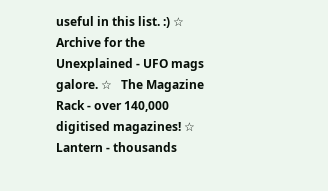useful in this list. :) ☆ Archive for the Unexplained - UFO mags galore. ☆   The Magazine Rack - over 140,000 digitised magazines! ☆   Lantern - thousands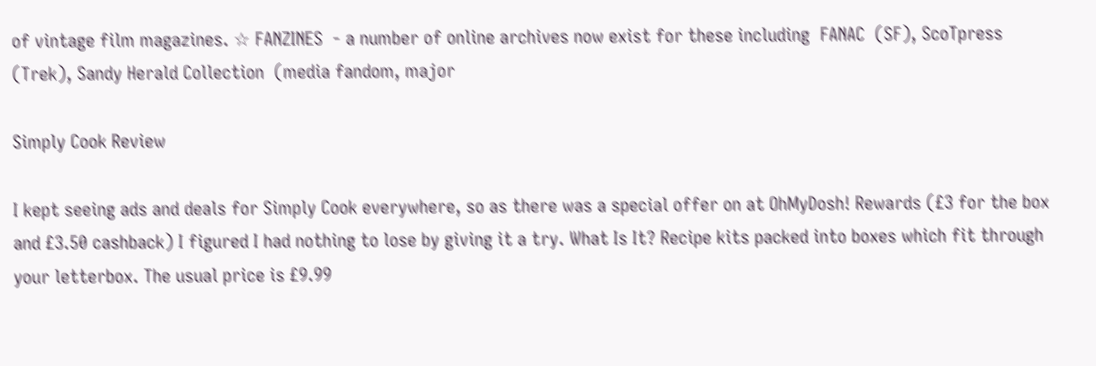of vintage film magazines. ☆ FANZINES  - a number of online archives now exist for these including  FANAC  (SF), ScoTpress  (Trek), Sandy Herald Collection  (media fandom, major

Simply Cook Review

I kept seeing ads and deals for Simply Cook everywhere, so as there was a special offer on at OhMyDosh! Rewards (£3 for the box and £3.50 cashback) I figured I had nothing to lose by giving it a try. What Is It? Recipe kits packed into boxes which fit through your letterbox. The usual price is £9.99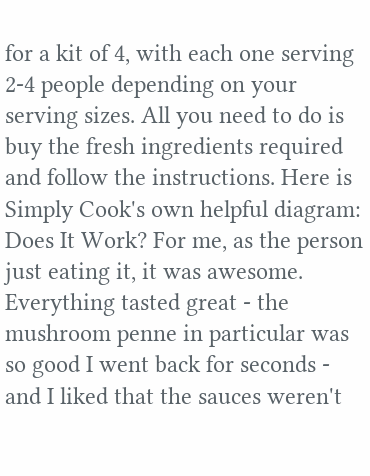for a kit of 4, with each one serving 2-4 people depending on your serving sizes. All you need to do is buy the fresh ingredients required and follow the instructions. Here is Simply Cook's own helpful diagram: Does It Work? For me, as the person just eating it, it was awesome. Everything tasted great - the mushroom penne in particular was so good I went back for seconds - and I liked that the sauces weren't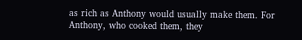as rich as Anthony would usually make them. For Anthony, who cooked them, they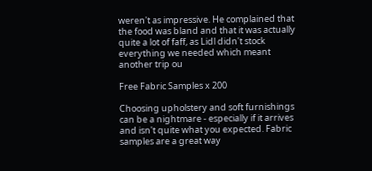weren't as impressive. He complained that the food was bland and that it was actually quite a lot of faff, as Lidl didn't stock everything we needed which meant another trip ou

Free Fabric Samples x 200

Choosing upholstery and soft furnishings can be a nightmare - especially if it arrives and isn't quite what you expected. Fabric samples are a great way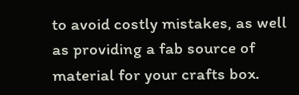to avoid costly mistakes, as well as providing a fab source of material for your crafts box.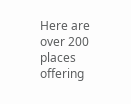Here are over 200 places offering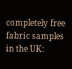completely free fabric samples in the UK: